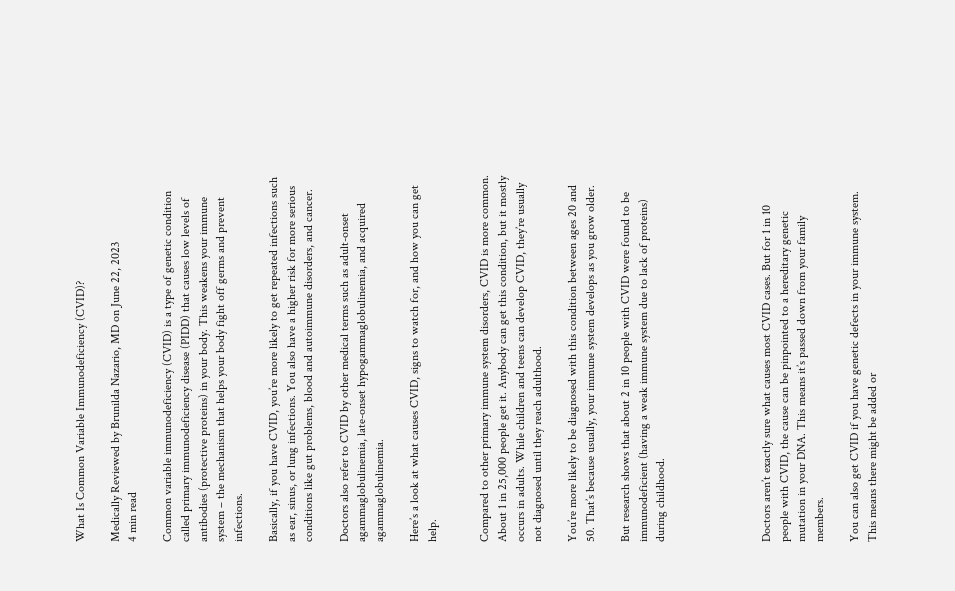What Is Common Variable Immunodeficiency (CVID)?

Medically Reviewed by Brunilda Nazario, MD on June 22, 2023
4 min read

Common variable immunodeficiency (CVID) is a type of genetic condition called primary immunodeficiency disease (PIDD) that causes low levels of antibodies (protective proteins) in your body. This weakens your immune system – the mechanism that helps your body fight off germs and prevent infections.

Basically, if you have CVID, you’re more likely to get repeated infections such as ear, sinus, or lung infections. You also have a higher risk for more serious conditions like gut problems, blood and autoimmune disorders, and cancer.

Doctors also refer to CVID by other medical terms such as adult-onset agammaglobulinemia, late-onset hypogammaglobulinemia, and acquired agammaglobulinemia.

Here’s a look at what causes CVID, signs to watch for, and how you can get help.


Compared to other primary immune system disorders, CVID is more common.  About 1 in 25,000 people get it. Anybody can get this condition, but it mostly occurs in adults. While children and teens can develop CVID, they’re usually not diagnosed until they reach adulthood.

You’re more likely to be diagnosed with this condition between ages 20 and 50. That’s because usually, your immune system develops as you grow older.

But research shows that about 2 in 10 people with CVID were found to be immunodeficient (having a weak immune system due to lack of proteins) during childhood.





Doctors aren’t exactly sure what causes most CVID cases. But for 1 in 10 people with CVID, the cause can be pinpointed to a hereditary genetic mutation in your DNA. This means it’s passed down from your family members.

You can also get CVID if you have genetic defects in your immune system. This means there might be added or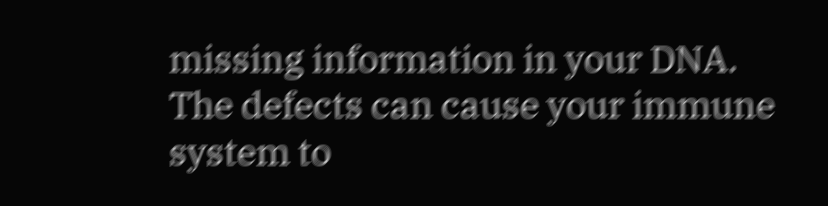missing information in your DNA. The defects can cause your immune system to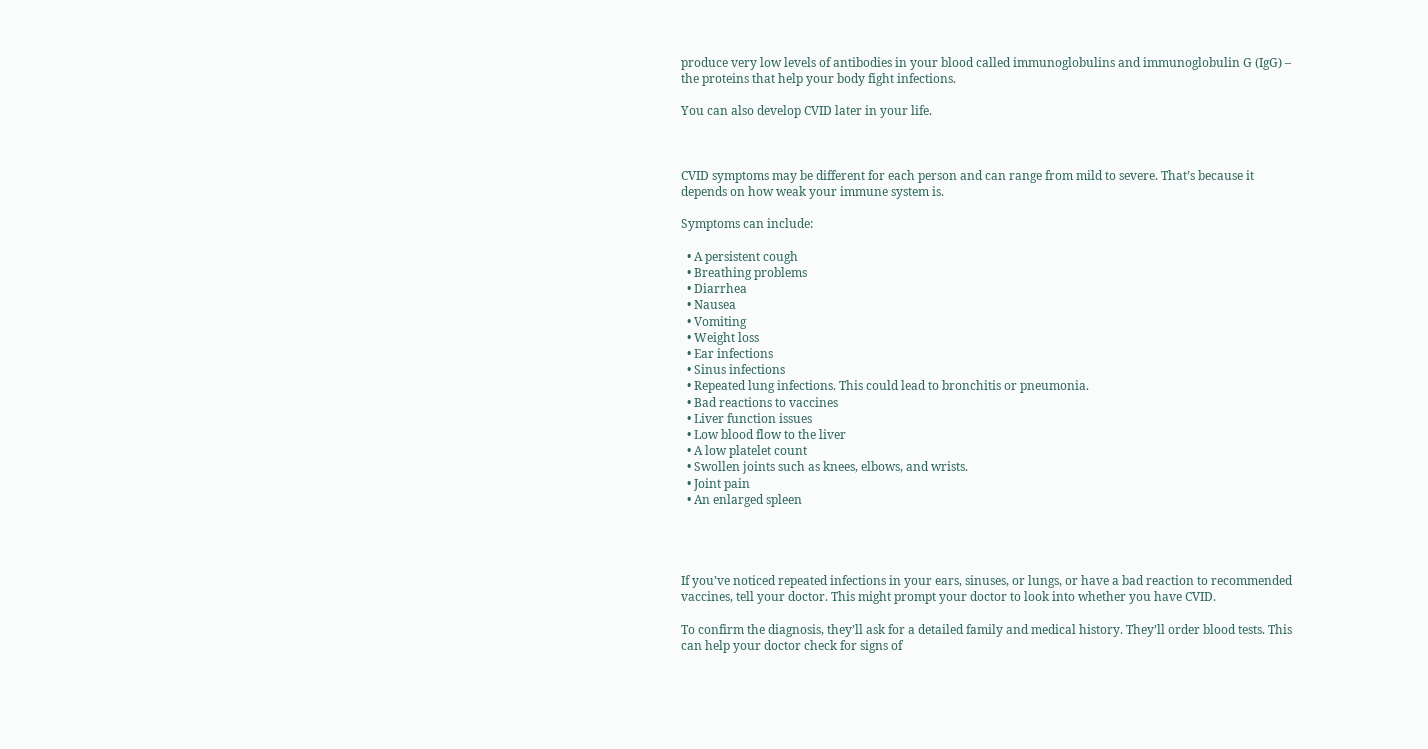produce very low levels of antibodies in your blood called immunoglobulins and immunoglobulin G (IgG) – the proteins that help your body fight infections.

You can also develop CVID later in your life.



CVID symptoms may be different for each person and can range from mild to severe. That’s because it depends on how weak your immune system is.

Symptoms can include:

  • A persistent cough
  • Breathing problems
  • Diarrhea
  • Nausea
  • Vomiting
  • Weight loss
  • Ear infections
  • Sinus infections
  • Repeated lung infections. This could lead to bronchitis or pneumonia.
  • Bad reactions to vaccines
  • Liver function issues
  • Low blood flow to the liver
  • A low platelet count
  • Swollen joints such as knees, elbows, and wrists.
  • Joint pain
  • An enlarged spleen




If you’ve noticed repeated infections in your ears, sinuses, or lungs, or have a bad reaction to recommended vaccines, tell your doctor. This might prompt your doctor to look into whether you have CVID.

To confirm the diagnosis, they’ll ask for a detailed family and medical history. They’ll order blood tests. This can help your doctor check for signs of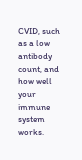CVID, such as a low antibody count, and how well your immune system works.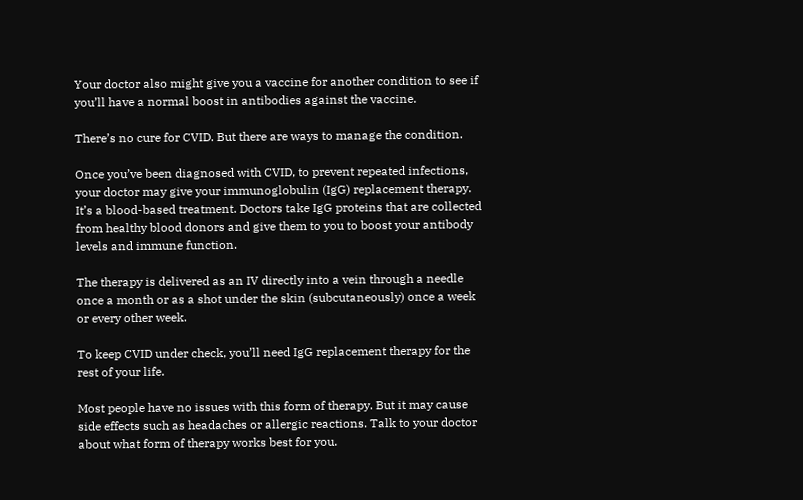Your doctor also might give you a vaccine for another condition to see if you’ll have a normal boost in antibodies against the vaccine.

There’s no cure for CVID. But there are ways to manage the condition.

Once you’ve been diagnosed with CVID, to prevent repeated infections, your doctor may give your immunoglobulin (IgG) replacement therapy. It’s a blood-based treatment. Doctors take IgG proteins that are collected from healthy blood donors and give them to you to boost your antibody levels and immune function.

The therapy is delivered as an IV directly into a vein through a needle once a month or as a shot under the skin (subcutaneously) once a week or every other week.

To keep CVID under check, you’ll need IgG replacement therapy for the rest of your life.

Most people have no issues with this form of therapy. But it may cause side effects such as headaches or allergic reactions. Talk to your doctor about what form of therapy works best for you.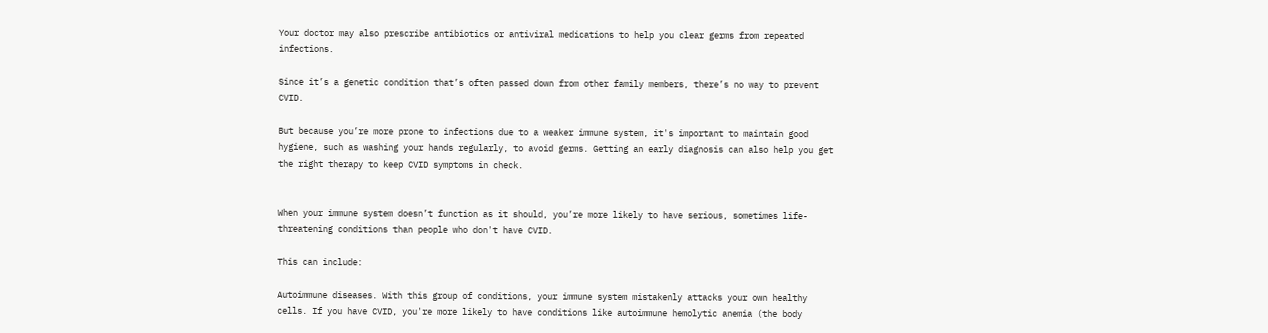Your doctor may also prescribe antibiotics or antiviral medications to help you clear germs from repeated infections.

Since it’s a genetic condition that’s often passed down from other family members, there’s no way to prevent CVID.

But because you’re more prone to infections due to a weaker immune system, it's important to maintain good hygiene, such as washing your hands regularly, to avoid germs. Getting an early diagnosis can also help you get the right therapy to keep CVID symptoms in check.


When your immune system doesn’t function as it should, you’re more likely to have serious, sometimes life-threatening conditions than people who don't have CVID.

This can include:

Autoimmune diseases. With this group of conditions, your immune system mistakenly attacks your own healthy cells. If you have CVID, you're more likely to have conditions like autoimmune hemolytic anemia (the body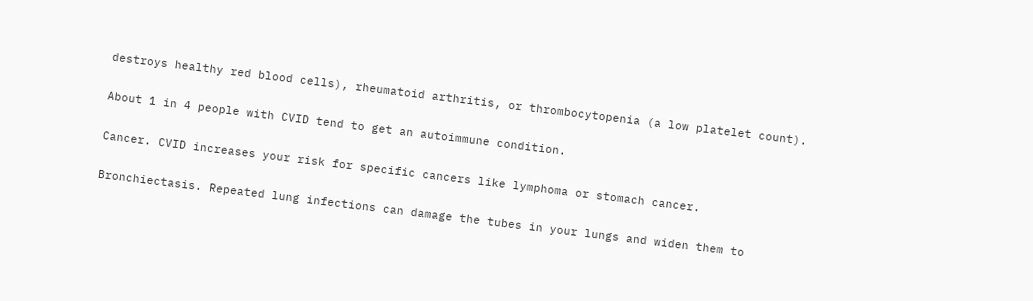destroys healthy red blood cells), rheumatoid arthritis, or thrombocytopenia (a low platelet count).

About 1 in 4 people with CVID tend to get an autoimmune condition.

Cancer. CVID increases your risk for specific cancers like lymphoma or stomach cancer.

Bronchiectasis. Repeated lung infections can damage the tubes in your lungs and widen them to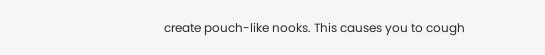create pouch-like nooks. This causes you to cough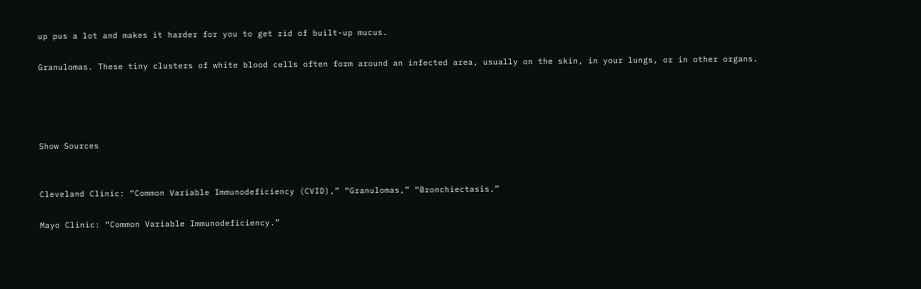up pus a lot and makes it harder for you to get rid of built-up mucus.

Granulomas. These tiny clusters of white blood cells often form around an infected area, usually on the skin, in your lungs, or in other organs.




Show Sources


Cleveland Clinic: “Common Variable Immunodeficiency (CVID),” “Granulomas,” “Bronchiectasis.”

Mayo Clinic: “Common Variable Immunodeficiency.”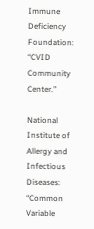Immune Deficiency Foundation: “CVID Community Center.”

National Institute of Allergy and Infectious Diseases: “Common Variable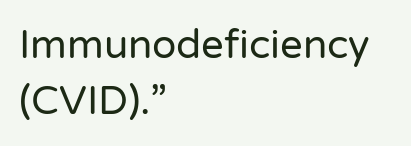Immunodeficiency (CVID).”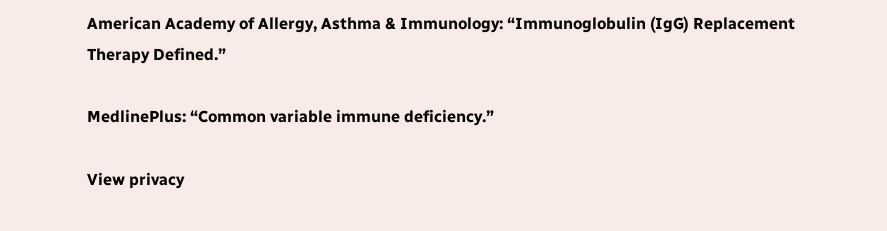American Academy of Allergy, Asthma & Immunology: “Immunoglobulin (IgG) Replacement Therapy Defined.”

MedlinePlus: “Common variable immune deficiency.”

View privacy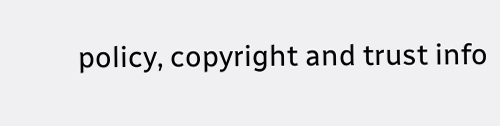policy, copyright and trust info